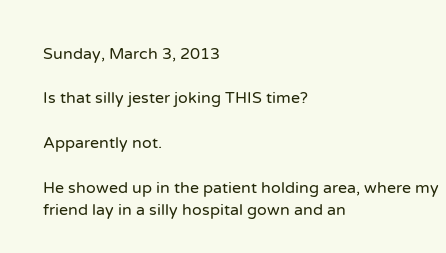Sunday, March 3, 2013

Is that silly jester joking THIS time?

Apparently not.

He showed up in the patient holding area, where my friend lay in a silly hospital gown and an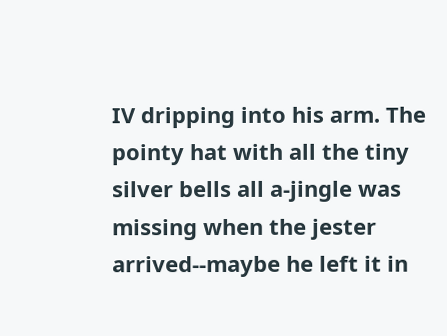IV dripping into his arm. The pointy hat with all the tiny silver bells all a-jingle was missing when the jester arrived--maybe he left it in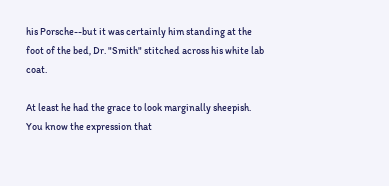his Porsche--but it was certainly him standing at the foot of the bed, Dr. "Smith" stitched across his white lab coat.

At least he had the grace to look marginally sheepish. You know the expression that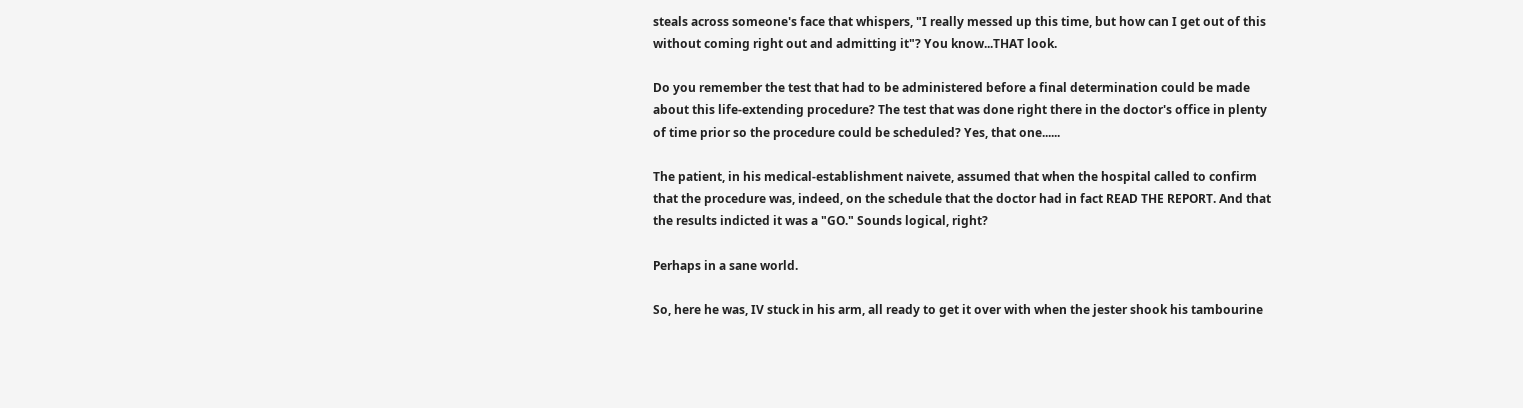steals across someone's face that whispers, "I really messed up this time, but how can I get out of this without coming right out and admitting it"? You know...THAT look.

Do you remember the test that had to be administered before a final determination could be made about this life-extending procedure? The test that was done right there in the doctor's office in plenty of time prior so the procedure could be scheduled? Yes, that one......

The patient, in his medical-establishment naivete, assumed that when the hospital called to confirm that the procedure was, indeed, on the schedule that the doctor had in fact READ THE REPORT. And that the results indicted it was a "GO." Sounds logical, right?

Perhaps in a sane world.

So, here he was, IV stuck in his arm, all ready to get it over with when the jester shook his tambourine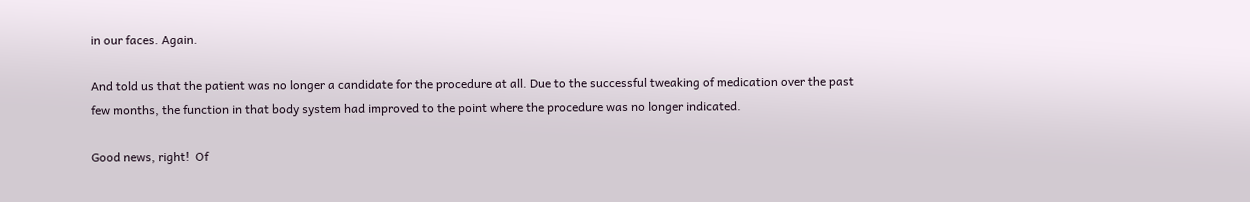in our faces. Again.

And told us that the patient was no longer a candidate for the procedure at all. Due to the successful tweaking of medication over the past few months, the function in that body system had improved to the point where the procedure was no longer indicated.

Good news, right!  Of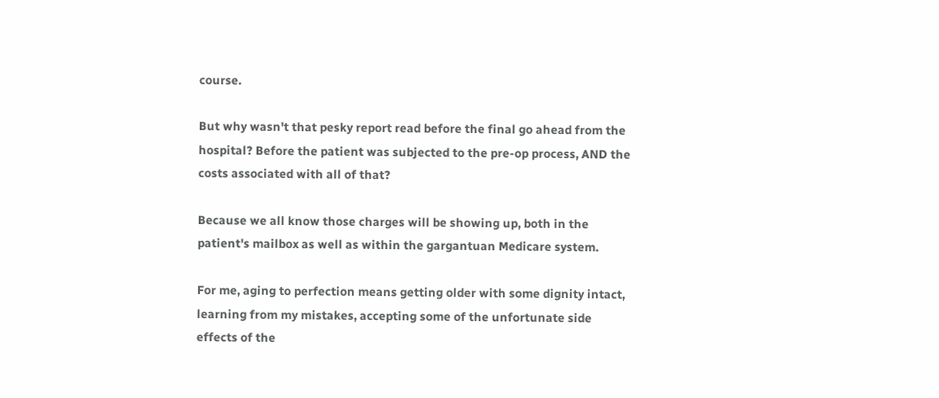course.

But why wasn't that pesky report read before the final go ahead from the hospital? Before the patient was subjected to the pre-op process, AND the costs associated with all of that?

Because we all know those charges will be showing up, both in the patient's mailbox as well as within the gargantuan Medicare system.

For me, aging to perfection means getting older with some dignity intact, learning from my mistakes, accepting some of the unfortunate side effects of the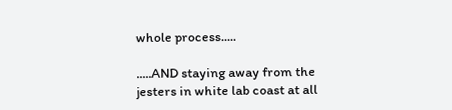whole process.....

.....AND staying away from the jesters in white lab coast at all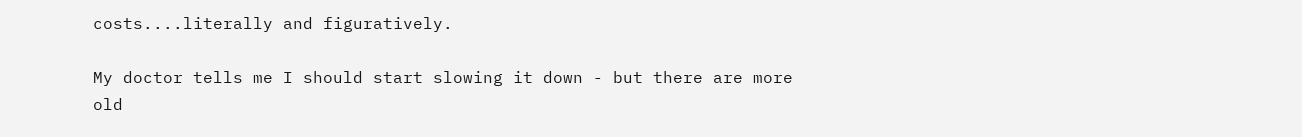costs....literally and figuratively.

My doctor tells me I should start slowing it down - but there are more old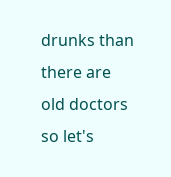drunks than there are old doctors so let's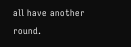all have another round.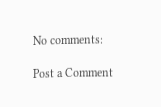No comments:

Post a Comment